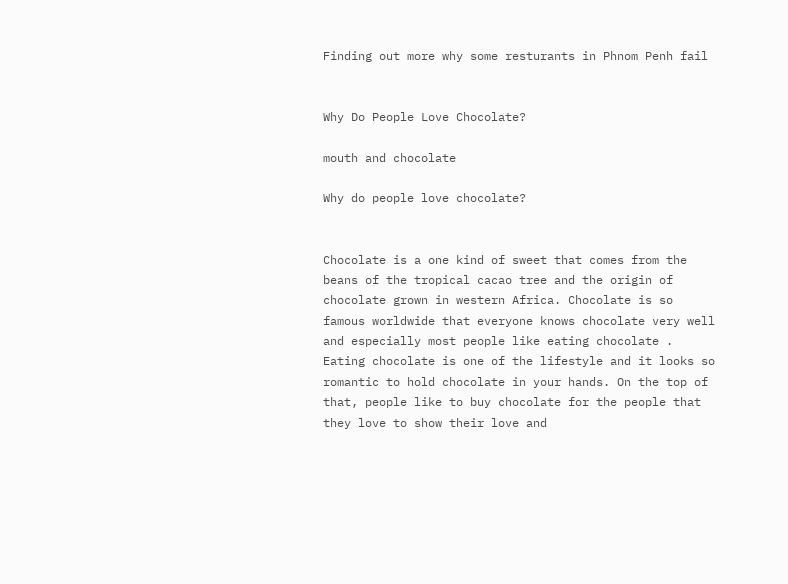Finding out more why some resturants in Phnom Penh fail


Why Do People Love Chocolate?

mouth and chocolate

Why do people love chocolate?


Chocolate is a one kind of sweet that comes from the beans of the tropical cacao tree and the origin of chocolate grown in western Africa. Chocolate is so famous worldwide that everyone knows chocolate very well and especially most people like eating chocolate . Eating chocolate is one of the lifestyle and it looks so romantic to hold chocolate in your hands. On the top of that, people like to buy chocolate for the people that they love to show their love and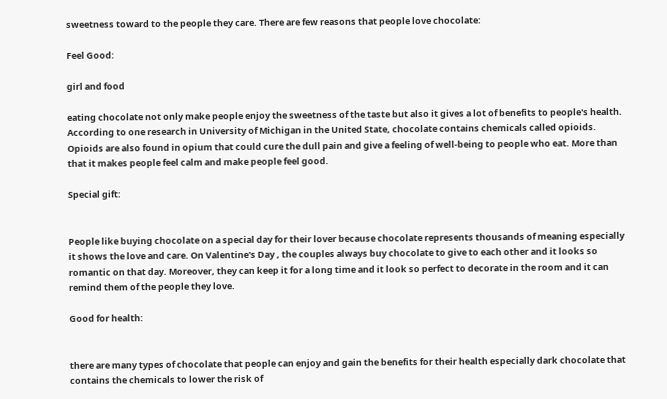sweetness toward to the people they care. There are few reasons that people love chocolate:

Feel Good:

girl and food

eating chocolate not only make people enjoy the sweetness of the taste but also it gives a lot of benefits to people's health. According to one research in University of Michigan in the United State, chocolate contains chemicals called opioids. Opioids are also found in opium that could cure the dull pain and give a feeling of well-being to people who eat. More than that it makes people feel calm and make people feel good.

Special gift:


People like buying chocolate on a special day for their lover because chocolate represents thousands of meaning especially it shows the love and care. On Valentine's Day , the couples always buy chocolate to give to each other and it looks so romantic on that day. Moreover, they can keep it for a long time and it look so perfect to decorate in the room and it can remind them of the people they love.

Good for health:


there are many types of chocolate that people can enjoy and gain the benefits for their health especially dark chocolate that contains the chemicals to lower the risk of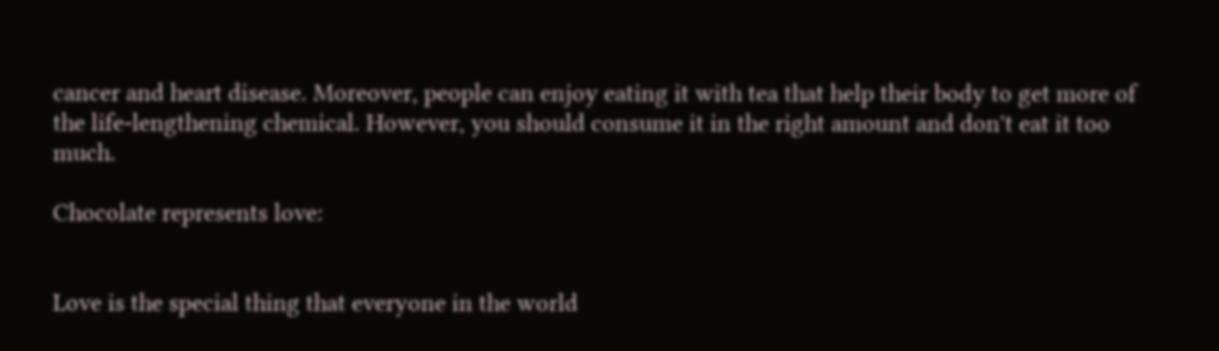cancer and heart disease. Moreover, people can enjoy eating it with tea that help their body to get more of the life-lengthening chemical. However, you should consume it in the right amount and don't eat it too much.

Chocolate represents love:


Love is the special thing that everyone in the world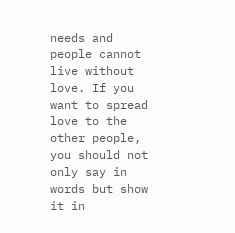needs and people cannot live without love. If you want to spread love to the other people, you should not only say in words but show it in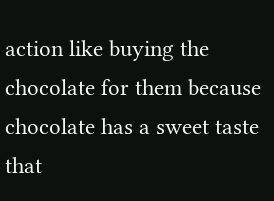action like buying the chocolate for them because chocolate has a sweet taste that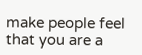make people feel that you are a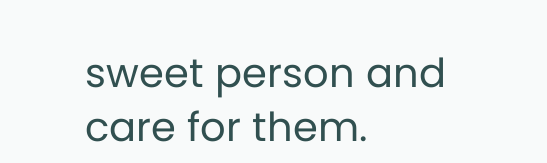sweet person and care for them.